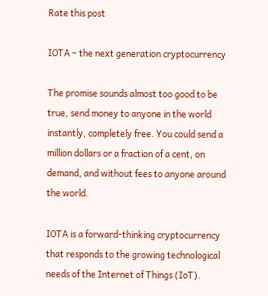Rate this post

IOTA – the next generation cryptocurrency

The promise sounds almost too good to be true, send money to anyone in the world instantly, completely free. You could send a million dollars or a fraction of a cent, on demand, and without fees to anyone around the world.

IOTA is a forward-thinking cryptocurrency that responds to the growing technological needs of the Internet of Things (IoT).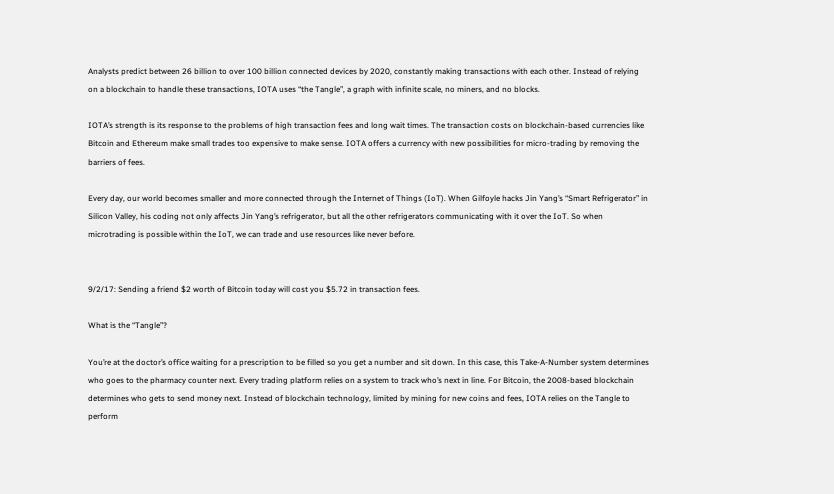Analysts predict between 26 billion to over 100 billion connected devices by 2020, constantly making transactions with each other. Instead of relying on a blockchain to handle these transactions, IOTA uses “the Tangle”, a graph with infinite scale, no miners, and no blocks.

IOTA’s strength is its response to the problems of high transaction fees and long wait times. The transaction costs on blockchain-based currencies like Bitcoin and Ethereum make small trades too expensive to make sense. IOTA offers a currency with new possibilities for micro-trading by removing the barriers of fees.

Every day, our world becomes smaller and more connected through the Internet of Things (IoT). When Gilfoyle hacks Jin Yang’s “Smart Refrigerator” in Silicon Valley, his coding not only affects Jin Yang’s refrigerator, but all the other refrigerators communicating with it over the IoT. So when microtrading is possible within the IoT, we can trade and use resources like never before.


9/2/17: Sending a friend $2 worth of Bitcoin today will cost you $5.72 in transaction fees.

What is the “Tangle”?

You’re at the doctor’s office waiting for a prescription to be filled so you get a number and sit down. In this case, this Take-A-Number system determines who goes to the pharmacy counter next. Every trading platform relies on a system to track who’s next in line. For Bitcoin, the 2008-based blockchain determines who gets to send money next. Instead of blockchain technology, limited by mining for new coins and fees, IOTA relies on the Tangle to perform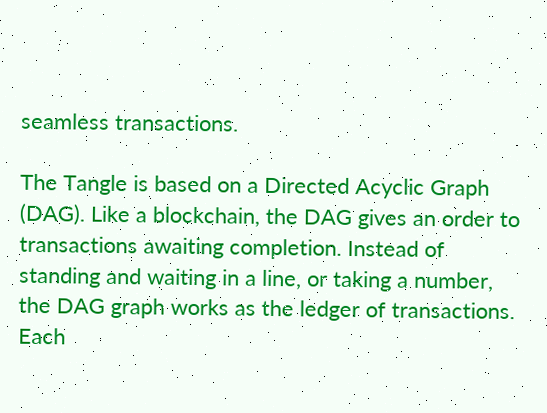seamless transactions.

The Tangle is based on a Directed Acyclic Graph (DAG). Like a blockchain, the DAG gives an order to transactions awaiting completion. Instead of standing and waiting in a line, or taking a number, the DAG graph works as the ledger of transactions. Each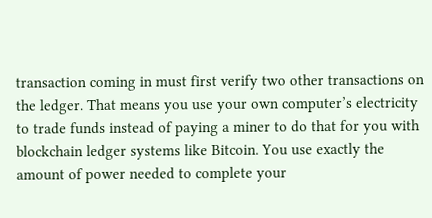transaction coming in must first verify two other transactions on the ledger. That means you use your own computer’s electricity to trade funds instead of paying a miner to do that for you with blockchain ledger systems like Bitcoin. You use exactly the amount of power needed to complete your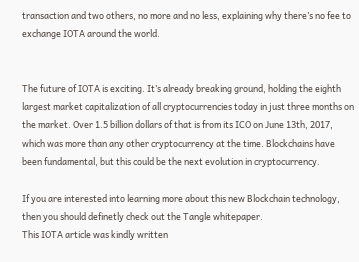transaction and two others, no more and no less, explaining why there’s no fee to exchange IOTA around the world.


The future of IOTA is exciting. It’s already breaking ground, holding the eighth largest market capitalization of all cryptocurrencies today in just three months on the market. Over 1.5 billion dollars of that is from its ICO on June 13th, 2017, which was more than any other cryptocurrency at the time. Blockchains have been fundamental, but this could be the next evolution in cryptocurrency.

If you are interested into learning more about this new Blockchain technology, then you should definetly check out the Tangle whitepaper.
This IOTA article was kindly written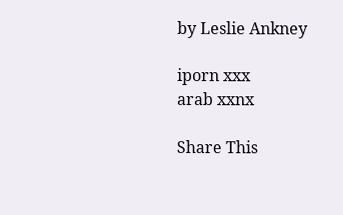by Leslie Ankney

iporn xxx
arab xxnx

Share This